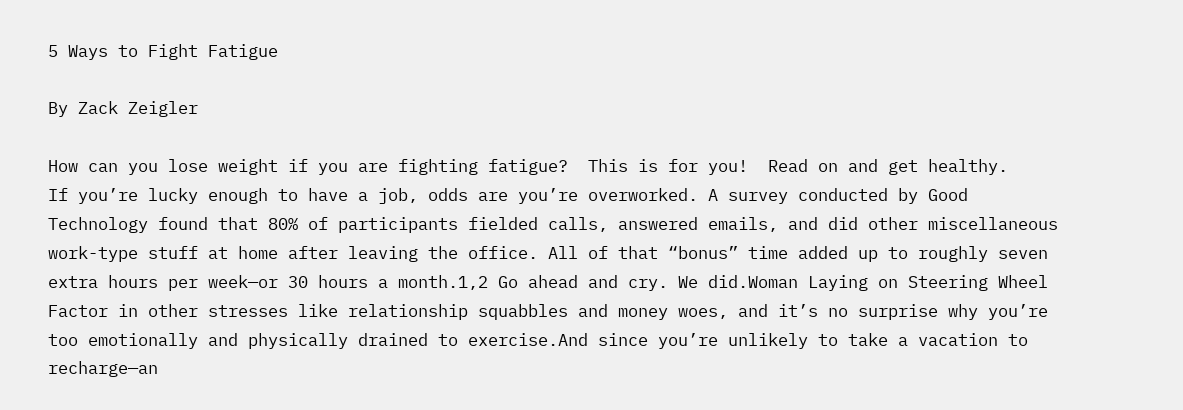5 Ways to Fight Fatigue

By Zack Zeigler

How can you lose weight if you are fighting fatigue?  This is for you!  Read on and get healthy.
If you’re lucky enough to have a job, odds are you’re overworked. A survey conducted by Good Technology found that 80% of participants fielded calls, answered emails, and did other miscellaneous work-type stuff at home after leaving the office. All of that “bonus” time added up to roughly seven extra hours per week—or 30 hours a month.1,2 Go ahead and cry. We did.Woman Laying on Steering Wheel
Factor in other stresses like relationship squabbles and money woes, and it’s no surprise why you’re too emotionally and physically drained to exercise.And since you’re unlikely to take a vacation to recharge—an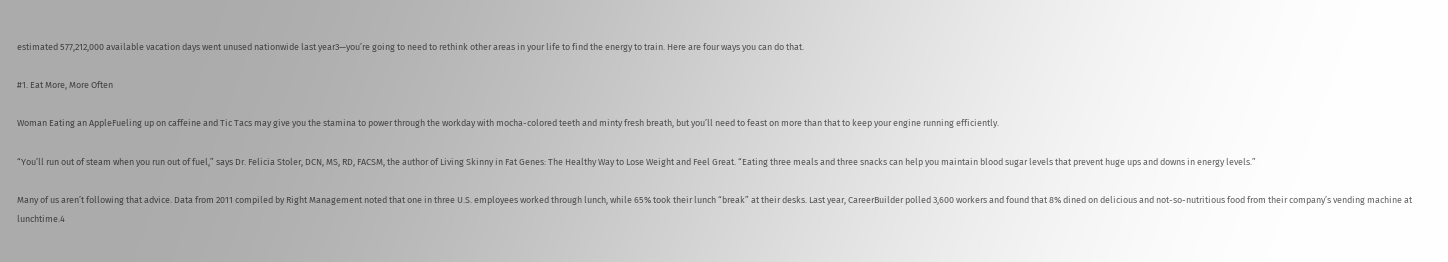estimated 577,212,000 available vacation days went unused nationwide last year3—you’re going to need to rethink other areas in your life to find the energy to train. Here are four ways you can do that.

#1. Eat More, More Often

Woman Eating an AppleFueling up on caffeine and Tic Tacs may give you the stamina to power through the workday with mocha-colored teeth and minty fresh breath, but you’ll need to feast on more than that to keep your engine running efficiently.

“You’ll run out of steam when you run out of fuel,” says Dr. Felicia Stoler, DCN, MS, RD, FACSM, the author of Living Skinny in Fat Genes: The Healthy Way to Lose Weight and Feel Great. “Eating three meals and three snacks can help you maintain blood sugar levels that prevent huge ups and downs in energy levels.”

Many of us aren’t following that advice. Data from 2011 compiled by Right Management noted that one in three U.S. employees worked through lunch, while 65% took their lunch “break” at their desks. Last year, CareerBuilder polled 3,600 workers and found that 8% dined on delicious and not-so-nutritious food from their company’s vending machine at lunchtime.4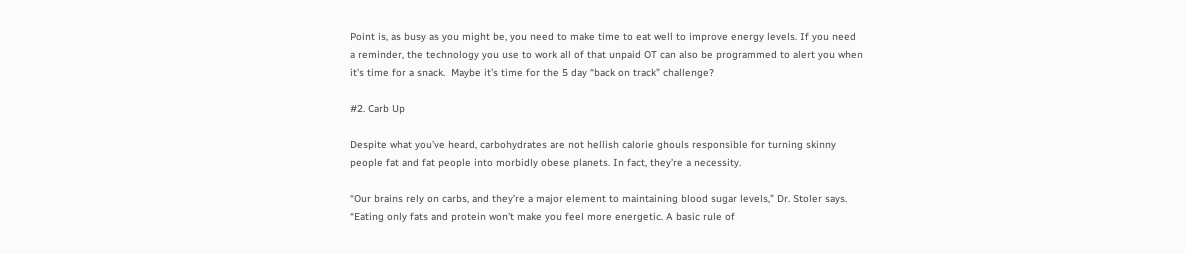Point is, as busy as you might be, you need to make time to eat well to improve energy levels. If you need a reminder, the technology you use to work all of that unpaid OT can also be programmed to alert you when it’s time for a snack.  Maybe it’s time for the 5 day “back on track” challenge?

#2. Carb Up

Despite what you’ve heard, carbohydrates are not hellish calorie ghouls responsible for turning skinny people fat and fat people into morbidly obese planets. In fact, they’re a necessity.

“Our brains rely on carbs, and they’re a major element to maintaining blood sugar levels,” Dr. Stoler says. “Eating only fats and protein won’t make you feel more energetic. A basic rule of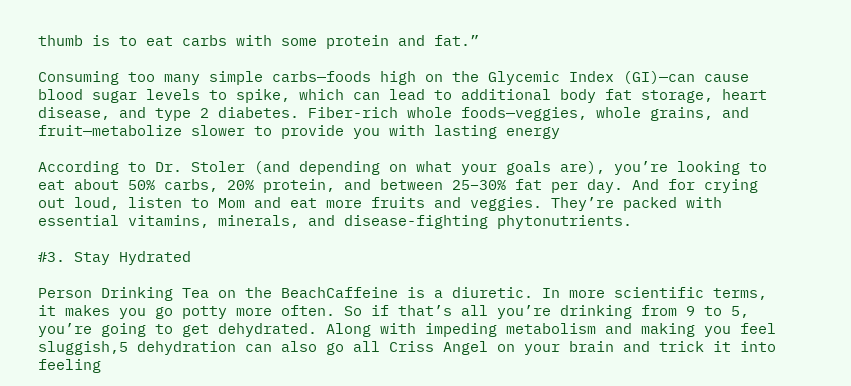thumb is to eat carbs with some protein and fat.”

Consuming too many simple carbs—foods high on the Glycemic Index (GI)—can cause blood sugar levels to spike, which can lead to additional body fat storage, heart disease, and type 2 diabetes. Fiber-rich whole foods—veggies, whole grains, and fruit—metabolize slower to provide you with lasting energy

According to Dr. Stoler (and depending on what your goals are), you’re looking to eat about 50% carbs, 20% protein, and between 25–30% fat per day. And for crying out loud, listen to Mom and eat more fruits and veggies. They’re packed with essential vitamins, minerals, and disease-fighting phytonutrients.

#3. Stay Hydrated

Person Drinking Tea on the BeachCaffeine is a diuretic. In more scientific terms, it makes you go potty more often. So if that’s all you’re drinking from 9 to 5, you’re going to get dehydrated. Along with impeding metabolism and making you feel sluggish,5 dehydration can also go all Criss Angel on your brain and trick it into feeling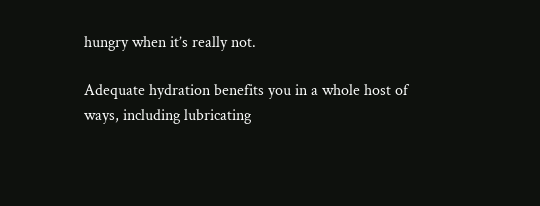hungry when it’s really not.

Adequate hydration benefits you in a whole host of ways, including lubricating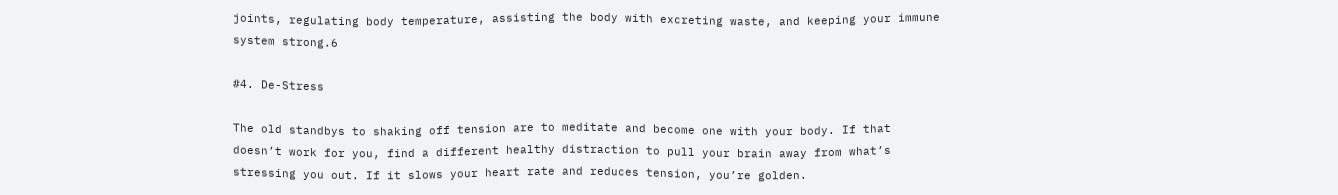joints, regulating body temperature, assisting the body with excreting waste, and keeping your immune system strong.6

#4. De-Stress

The old standbys to shaking off tension are to meditate and become one with your body. If that doesn’t work for you, find a different healthy distraction to pull your brain away from what’s stressing you out. If it slows your heart rate and reduces tension, you’re golden.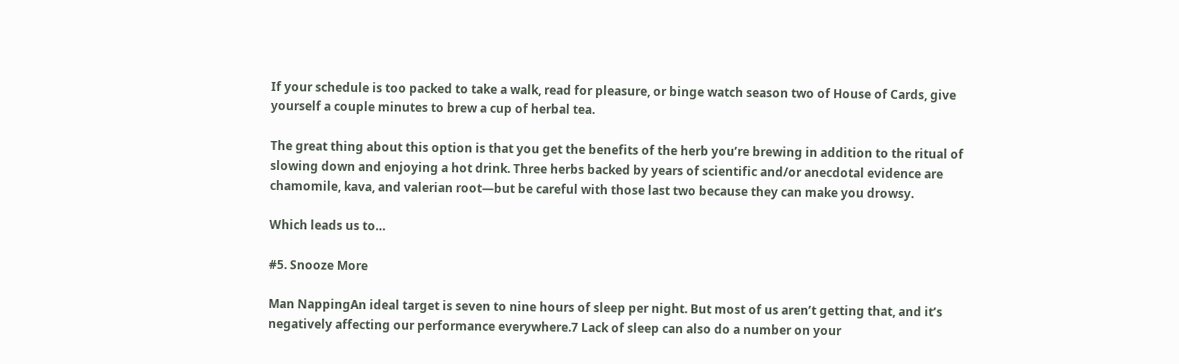If your schedule is too packed to take a walk, read for pleasure, or binge watch season two of House of Cards, give yourself a couple minutes to brew a cup of herbal tea.

The great thing about this option is that you get the benefits of the herb you’re brewing in addition to the ritual of slowing down and enjoying a hot drink. Three herbs backed by years of scientific and/or anecdotal evidence are chamomile, kava, and valerian root—but be careful with those last two because they can make you drowsy.

Which leads us to…

#5. Snooze More

Man NappingAn ideal target is seven to nine hours of sleep per night. But most of us aren’t getting that, and it’s negatively affecting our performance everywhere.7 Lack of sleep can also do a number on your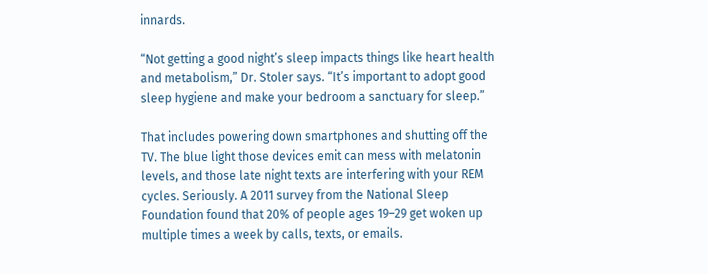innards.

“Not getting a good night’s sleep impacts things like heart health and metabolism,” Dr. Stoler says. “It’s important to adopt good sleep hygiene and make your bedroom a sanctuary for sleep.”

That includes powering down smartphones and shutting off the TV. The blue light those devices emit can mess with melatonin levels, and those late night texts are interfering with your REM cycles. Seriously. A 2011 survey from the National Sleep Foundation found that 20% of people ages 19–29 get woken up multiple times a week by calls, texts, or emails.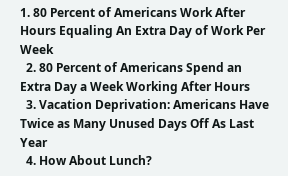1. 80 Percent of Americans Work After Hours Equaling An Extra Day of Work Per Week
  2. 80 Percent of Americans Spend an Extra Day a Week Working After Hours
  3. Vacation Deprivation: Americans Have Twice as Many Unused Days Off As Last Year
  4. How About Lunch?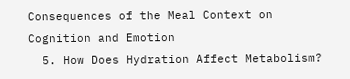Consequences of the Meal Context on Cognition and Emotion
  5. How Does Hydration Affect Metabolism?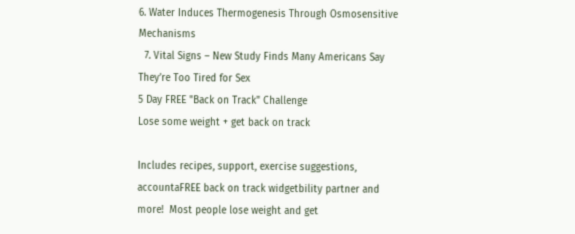6. Water Induces Thermogenesis Through Osmosensitive Mechanisms
  7. Vital Signs – New Study Finds Many Americans Say They’re Too Tired for Sex
5 Day FREE "Back on Track" Challenge
Lose some weight + get back on track

Includes recipes, support, exercise suggestions, accountaFREE back on track widgetbility partner and more!  Most people lose weight and get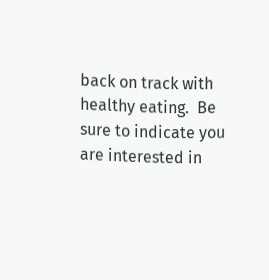back on track with healthy eating.  Be sure to indicate you are interested in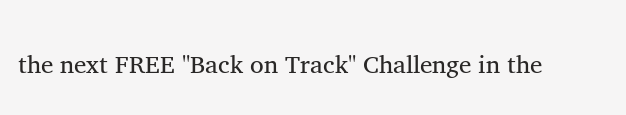the next FREE "Back on Track" Challenge in the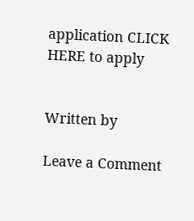application CLICK HERE to apply


Written by

Leave a Comment